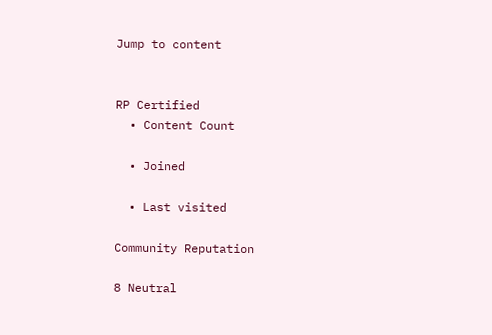Jump to content


RP Certified
  • Content Count

  • Joined

  • Last visited

Community Reputation

8 Neutral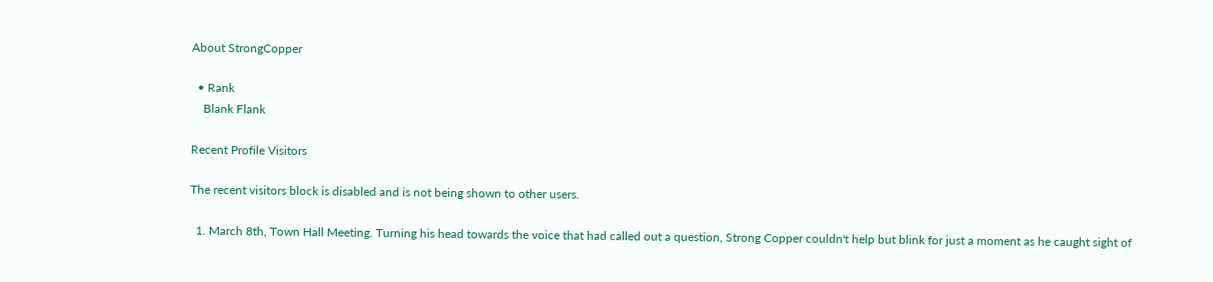About StrongCopper

  • Rank
    Blank Flank

Recent Profile Visitors

The recent visitors block is disabled and is not being shown to other users.

  1. March 8th, Town Hall Meeting. Turning his head towards the voice that had called out a question, Strong Copper couldn't help but blink for just a moment as he caught sight of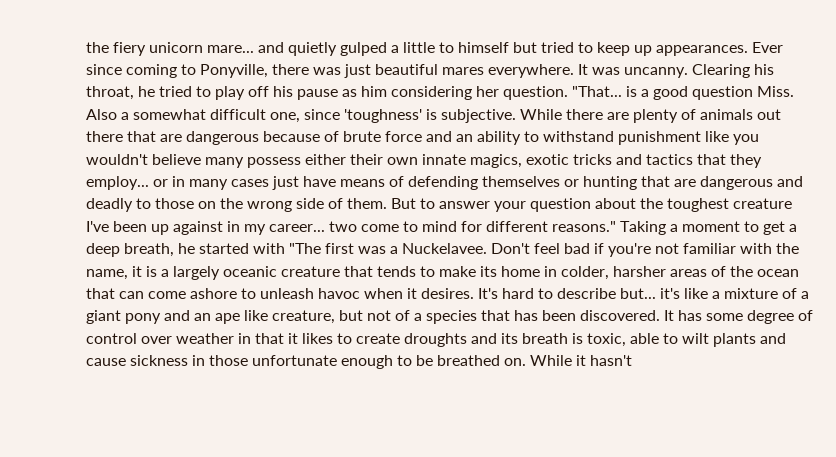the fiery unicorn mare... and quietly gulped a little to himself but tried to keep up appearances. Ever since coming to Ponyville, there was just beautiful mares everywhere. It was uncanny. Clearing his throat, he tried to play off his pause as him considering her question. "That... is a good question Miss. Also a somewhat difficult one, since 'toughness' is subjective. While there are plenty of animals out there that are dangerous because of brute force and an ability to withstand punishment like you wouldn't believe many possess either their own innate magics, exotic tricks and tactics that they employ... or in many cases just have means of defending themselves or hunting that are dangerous and deadly to those on the wrong side of them. But to answer your question about the toughest creature I've been up against in my career... two come to mind for different reasons." Taking a moment to get a deep breath, he started with "The first was a Nuckelavee. Don't feel bad if you're not familiar with the name, it is a largely oceanic creature that tends to make its home in colder, harsher areas of the ocean that can come ashore to unleash havoc when it desires. It's hard to describe but... it's like a mixture of a giant pony and an ape like creature, but not of a species that has been discovered. It has some degree of control over weather in that it likes to create droughts and its breath is toxic, able to wilt plants and cause sickness in those unfortunate enough to be breathed on. While it hasn't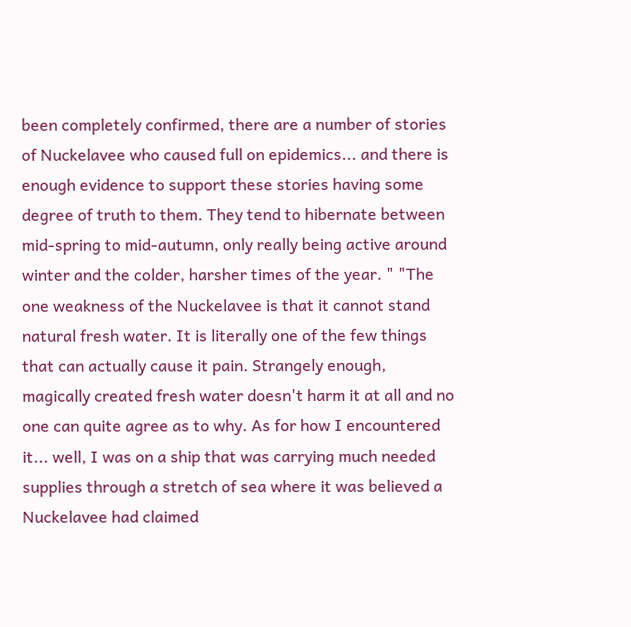been completely confirmed, there are a number of stories of Nuckelavee who caused full on epidemics... and there is enough evidence to support these stories having some degree of truth to them. They tend to hibernate between mid-spring to mid-autumn, only really being active around winter and the colder, harsher times of the year. " "The one weakness of the Nuckelavee is that it cannot stand natural fresh water. It is literally one of the few things that can actually cause it pain. Strangely enough, magically created fresh water doesn't harm it at all and no one can quite agree as to why. As for how I encountered it... well, I was on a ship that was carrying much needed supplies through a stretch of sea where it was believed a Nuckelavee had claimed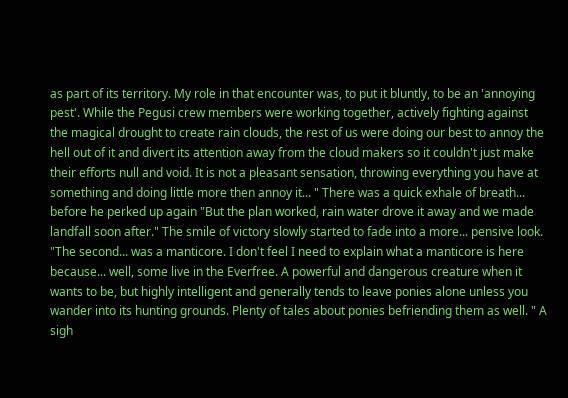as part of its territory. My role in that encounter was, to put it bluntly, to be an 'annoying pest'. While the Pegusi crew members were working together, actively fighting against the magical drought to create rain clouds, the rest of us were doing our best to annoy the hell out of it and divert its attention away from the cloud makers so it couldn't just make their efforts null and void. It is not a pleasant sensation, throwing everything you have at something and doing little more then annoy it... " There was a quick exhale of breath... before he perked up again "But the plan worked, rain water drove it away and we made landfall soon after." The smile of victory slowly started to fade into a more... pensive look. "The second... was a manticore. I don't feel I need to explain what a manticore is here because... well, some live in the Everfree. A powerful and dangerous creature when it wants to be, but highly intelligent and generally tends to leave ponies alone unless you wander into its hunting grounds. Plenty of tales about ponies befriending them as well. " A sigh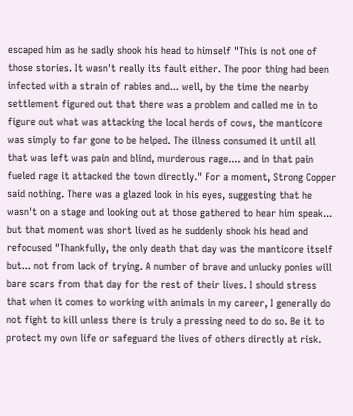escaped him as he sadly shook his head to himself "This is not one of those stories. It wasn't really its fault either. The poor thing had been infected with a strain of rabies and... well, by the time the nearby settlement figured out that there was a problem and called me in to figure out what was attacking the local herds of cows, the manticore was simply to far gone to be helped. The illness consumed it until all that was left was pain and blind, murderous rage.... and in that pain fueled rage it attacked the town directly." For a moment, Strong Copper said nothing. There was a glazed look in his eyes, suggesting that he wasn't on a stage and looking out at those gathered to hear him speak... but that moment was short lived as he suddenly shook his head and refocused "Thankfully, the only death that day was the manticore itself but... not from lack of trying. A number of brave and unlucky ponies will bare scars from that day for the rest of their lives. I should stress that when it comes to working with animals in my career, I generally do not fight to kill unless there is truly a pressing need to do so. Be it to protect my own life or safeguard the lives of others directly at risk.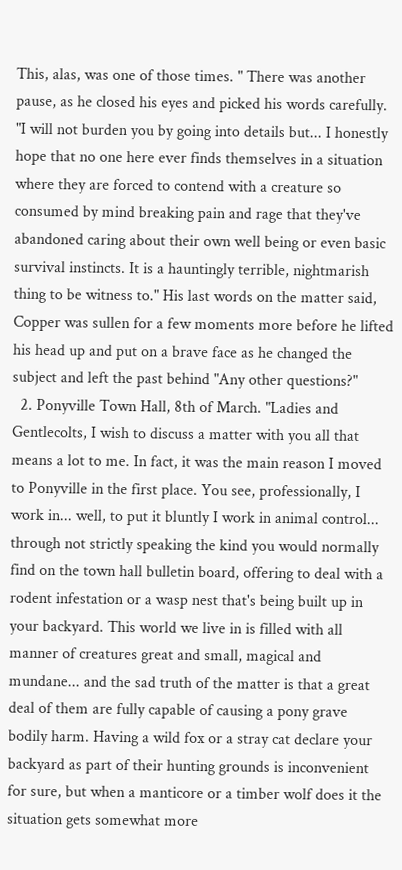This, alas, was one of those times. " There was another pause, as he closed his eyes and picked his words carefully. "I will not burden you by going into details but... I honestly hope that no one here ever finds themselves in a situation where they are forced to contend with a creature so consumed by mind breaking pain and rage that they've abandoned caring about their own well being or even basic survival instincts. It is a hauntingly terrible, nightmarish thing to be witness to." His last words on the matter said, Copper was sullen for a few moments more before he lifted his head up and put on a brave face as he changed the subject and left the past behind "Any other questions?"
  2. Ponyville Town Hall, 8th of March. "Ladies and Gentlecolts, I wish to discuss a matter with you all that means a lot to me. In fact, it was the main reason I moved to Ponyville in the first place. You see, professionally, I work in... well, to put it bluntly I work in animal control... through not strictly speaking the kind you would normally find on the town hall bulletin board, offering to deal with a rodent infestation or a wasp nest that's being built up in your backyard. This world we live in is filled with all manner of creatures great and small, magical and mundane... and the sad truth of the matter is that a great deal of them are fully capable of causing a pony grave bodily harm. Having a wild fox or a stray cat declare your backyard as part of their hunting grounds is inconvenient for sure, but when a manticore or a timber wolf does it the situation gets somewhat more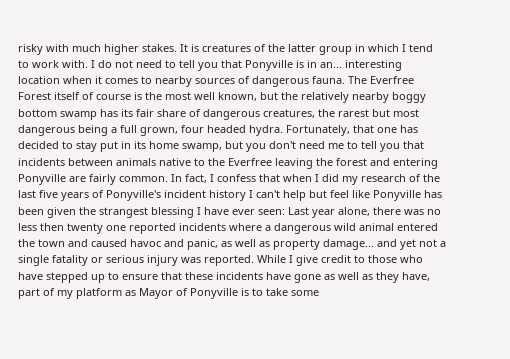risky with much higher stakes. It is creatures of the latter group in which I tend to work with. I do not need to tell you that Ponyville is in an... interesting location when it comes to nearby sources of dangerous fauna. The Everfree Forest itself of course is the most well known, but the relatively nearby boggy bottom swamp has its fair share of dangerous creatures, the rarest but most dangerous being a full grown, four headed hydra. Fortunately, that one has decided to stay put in its home swamp, but you don't need me to tell you that incidents between animals native to the Everfree leaving the forest and entering Ponyville are fairly common. In fact, I confess that when I did my research of the last five years of Ponyville's incident history I can't help but feel like Ponyville has been given the strangest blessing I have ever seen: Last year alone, there was no less then twenty one reported incidents where a dangerous wild animal entered the town and caused havoc and panic, as well as property damage... and yet not a single fatality or serious injury was reported. While I give credit to those who have stepped up to ensure that these incidents have gone as well as they have, part of my platform as Mayor of Ponyville is to take some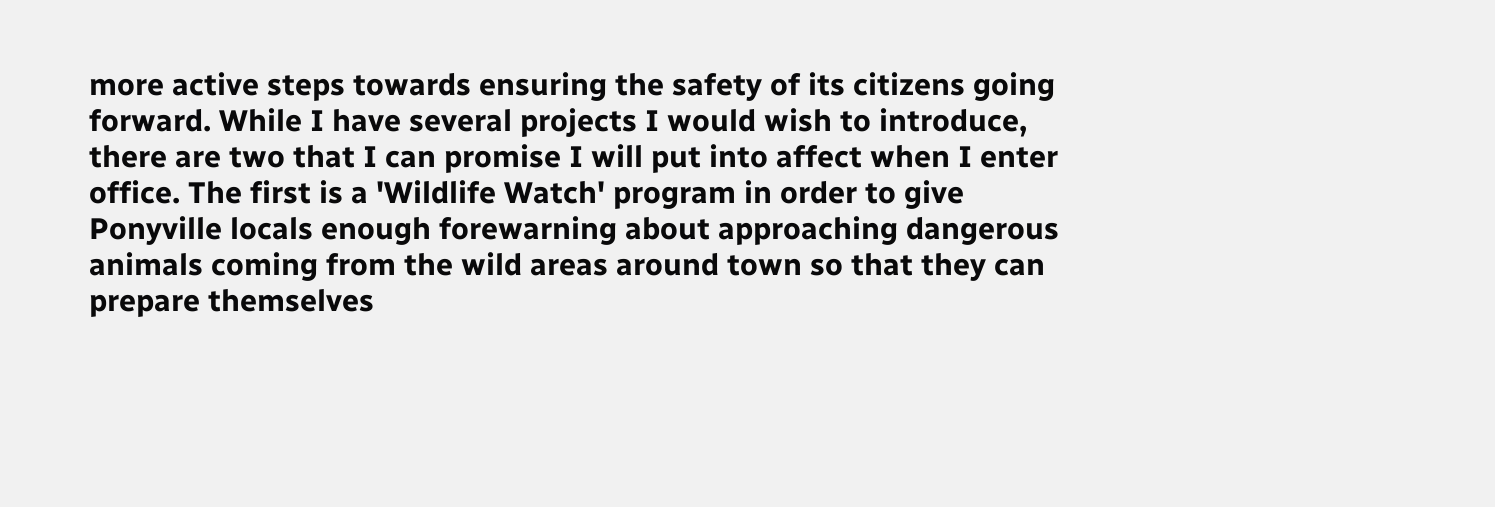more active steps towards ensuring the safety of its citizens going forward. While I have several projects I would wish to introduce, there are two that I can promise I will put into affect when I enter office. The first is a 'Wildlife Watch' program in order to give Ponyville locals enough forewarning about approaching dangerous animals coming from the wild areas around town so that they can prepare themselves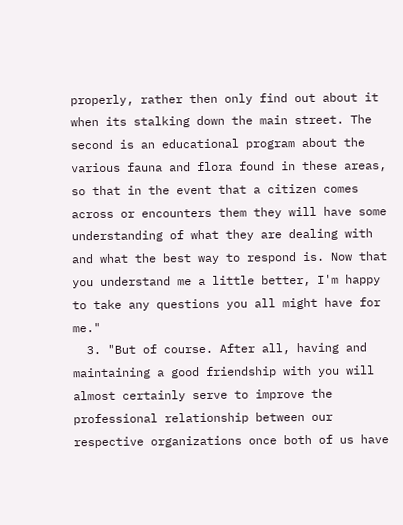properly, rather then only find out about it when its stalking down the main street. The second is an educational program about the various fauna and flora found in these areas, so that in the event that a citizen comes across or encounters them they will have some understanding of what they are dealing with and what the best way to respond is. Now that you understand me a little better, I'm happy to take any questions you all might have for me."
  3. "But of course. After all, having and maintaining a good friendship with you will almost certainly serve to improve the professional relationship between our respective organizations once both of us have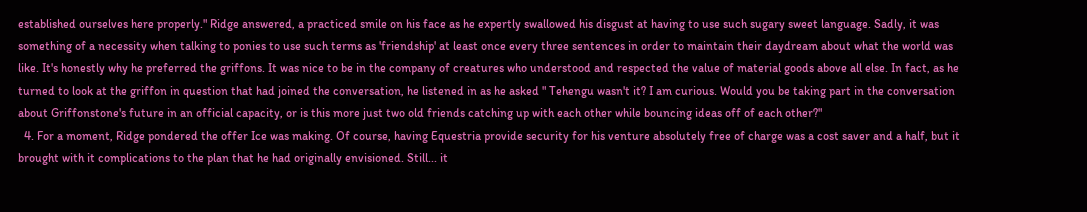established ourselves here properly." Ridge answered, a practiced smile on his face as he expertly swallowed his disgust at having to use such sugary sweet language. Sadly, it was something of a necessity when talking to ponies to use such terms as 'friendship' at least once every three sentences in order to maintain their daydream about what the world was like. It's honestly why he preferred the griffons. It was nice to be in the company of creatures who understood and respected the value of material goods above all else. In fact, as he turned to look at the griffon in question that had joined the conversation, he listened in as he asked " Tehengu wasn't it? I am curious. Would you be taking part in the conversation about Griffonstone's future in an official capacity, or is this more just two old friends catching up with each other while bouncing ideas off of each other?"
  4. For a moment, Ridge pondered the offer Ice was making. Of course, having Equestria provide security for his venture absolutely free of charge was a cost saver and a half, but it brought with it complications to the plan that he had originally envisioned. Still... it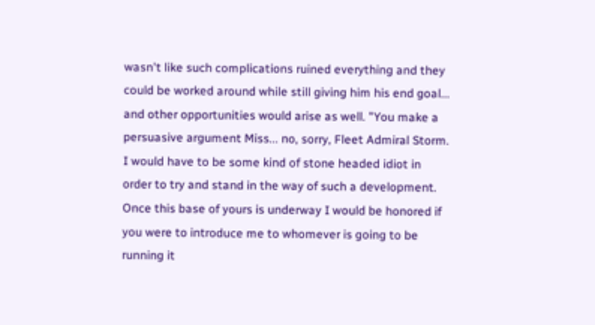wasn't like such complications ruined everything and they could be worked around while still giving him his end goal... and other opportunities would arise as well. "You make a persuasive argument Miss... no, sorry, Fleet Admiral Storm. I would have to be some kind of stone headed idiot in order to try and stand in the way of such a development. Once this base of yours is underway I would be honored if you were to introduce me to whomever is going to be running it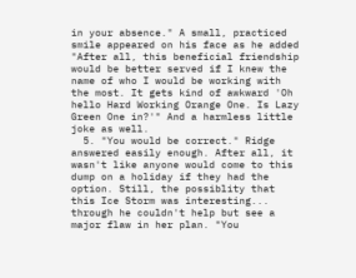in your absence." A small, practiced smile appeared on his face as he added "After all, this beneficial friendship would be better served if I knew the name of who I would be working with the most. It gets kind of awkward 'Oh hello Hard Working Orange One. Is Lazy Green One in?'" And a harmless little joke as well.
  5. "You would be correct." Ridge answered easily enough. After all, it wasn't like anyone would come to this dump on a holiday if they had the option. Still, the possiblity that this Ice Storm was interesting... through he couldn't help but see a major flaw in her plan. "You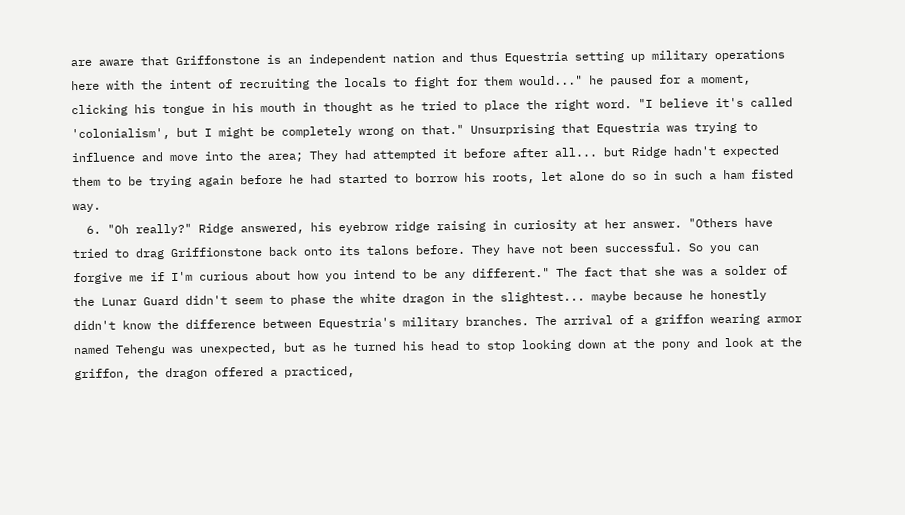are aware that Griffonstone is an independent nation and thus Equestria setting up military operations here with the intent of recruiting the locals to fight for them would..." he paused for a moment, clicking his tongue in his mouth in thought as he tried to place the right word. "I believe it's called 'colonialism', but I might be completely wrong on that." Unsurprising that Equestria was trying to influence and move into the area; They had attempted it before after all... but Ridge hadn't expected them to be trying again before he had started to borrow his roots, let alone do so in such a ham fisted way.
  6. "Oh really?" Ridge answered, his eyebrow ridge raising in curiosity at her answer. "Others have tried to drag Griffionstone back onto its talons before. They have not been successful. So you can forgive me if I'm curious about how you intend to be any different." The fact that she was a solder of the Lunar Guard didn't seem to phase the white dragon in the slightest... maybe because he honestly didn't know the difference between Equestria's military branches. The arrival of a griffon wearing armor named Tehengu was unexpected, but as he turned his head to stop looking down at the pony and look at the griffon, the dragon offered a practiced,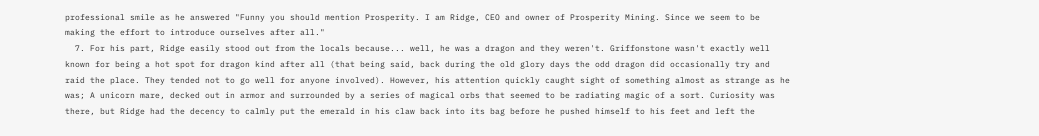professional smile as he answered "Funny you should mention Prosperity. I am Ridge, CEO and owner of Prosperity Mining. Since we seem to be making the effort to introduce ourselves after all."
  7. For his part, Ridge easily stood out from the locals because... well, he was a dragon and they weren't. Griffonstone wasn't exactly well known for being a hot spot for dragon kind after all (that being said, back during the old glory days the odd dragon did occasionally try and raid the place. They tended not to go well for anyone involved). However, his attention quickly caught sight of something almost as strange as he was; A unicorn mare, decked out in armor and surrounded by a series of magical orbs that seemed to be radiating magic of a sort. Curiosity was there, but Ridge had the decency to calmly put the emerald in his claw back into its bag before he pushed himself to his feet and left the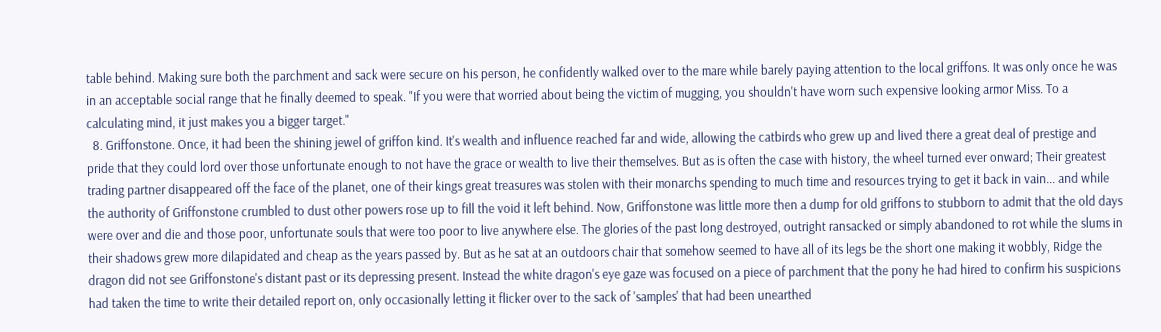table behind. Making sure both the parchment and sack were secure on his person, he confidently walked over to the mare while barely paying attention to the local griffons. It was only once he was in an acceptable social range that he finally deemed to speak. "If you were that worried about being the victim of mugging, you shouldn't have worn such expensive looking armor Miss. To a calculating mind, it just makes you a bigger target."
  8. Griffonstone. Once, it had been the shining jewel of griffon kind. It's wealth and influence reached far and wide, allowing the catbirds who grew up and lived there a great deal of prestige and pride that they could lord over those unfortunate enough to not have the grace or wealth to live their themselves. But as is often the case with history, the wheel turned ever onward; Their greatest trading partner disappeared off the face of the planet, one of their kings great treasures was stolen with their monarchs spending to much time and resources trying to get it back in vain... and while the authority of Griffonstone crumbled to dust other powers rose up to fill the void it left behind. Now, Griffonstone was little more then a dump for old griffons to stubborn to admit that the old days were over and die and those poor, unfortunate souls that were too poor to live anywhere else. The glories of the past long destroyed, outright ransacked or simply abandoned to rot while the slums in their shadows grew more dilapidated and cheap as the years passed by. But as he sat at an outdoors chair that somehow seemed to have all of its legs be the short one making it wobbly, Ridge the dragon did not see Griffonstone's distant past or its depressing present. Instead the white dragon's eye gaze was focused on a piece of parchment that the pony he had hired to confirm his suspicions had taken the time to write their detailed report on, only occasionally letting it flicker over to the sack of 'samples' that had been unearthed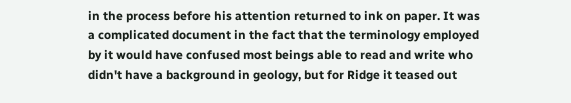in the process before his attention returned to ink on paper. It was a complicated document in the fact that the terminology employed by it would have confused most beings able to read and write who didn't have a background in geology, but for Ridge it teased out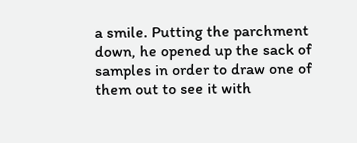a smile. Putting the parchment down, he opened up the sack of samples in order to draw one of them out to see it with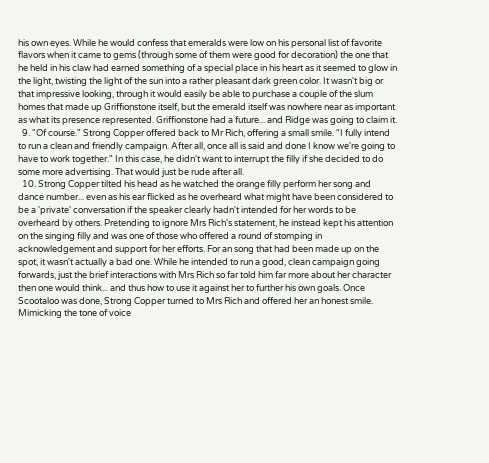his own eyes. While he would confess that emeralds were low on his personal list of favorite flavors when it came to gems (through some of them were good for decoration) the one that he held in his claw had earned something of a special place in his heart as it seemed to glow in the light, twisting the light of the sun into a rather pleasant dark green color. It wasn't big or that impressive looking, through it would easily be able to purchase a couple of the slum homes that made up Griffionstone itself, but the emerald itself was nowhere near as important as what its presence represented. Griffionstone had a future... and Ridge was going to claim it.
  9. "Of course." Strong Copper offered back to Mr Rich, offering a small smile. "I fully intend to run a clean and friendly campaign. After all, once all is said and done I know we're going to have to work together." In this case, he didn't want to interrupt the filly if she decided to do some more advertising. That would just be rude after all.
  10. Strong Copper tilted his head as he watched the orange filly perform her song and dance number... even as his ear flicked as he overheard what might have been considered to be a 'private' conversation if the speaker clearly hadn't intended for her words to be overheard by others. Pretending to ignore Mrs Rich's statement, he instead kept his attention on the singing filly and was one of those who offered a round of stomping in acknowledgement and support for her efforts. For an song that had been made up on the spot, it wasn't actually a bad one. While he intended to run a good, clean campaign going forwards, just the brief interactions with Mrs Rich so far told him far more about her character then one would think... and thus how to use it against her to further his own goals. Once Scootaloo was done, Strong Copper turned to Mrs Rich and offered her an honest smile. Mimicking the tone of voice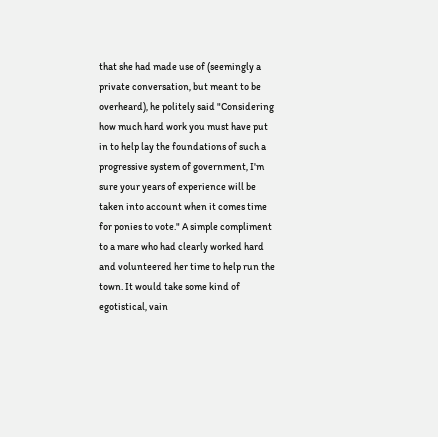that she had made use of (seemingly a private conversation, but meant to be overheard), he politely said "Considering how much hard work you must have put in to help lay the foundations of such a progressive system of government, I'm sure your years of experience will be taken into account when it comes time for ponies to vote." A simple compliment to a mare who had clearly worked hard and volunteered her time to help run the town. It would take some kind of egotistical, vain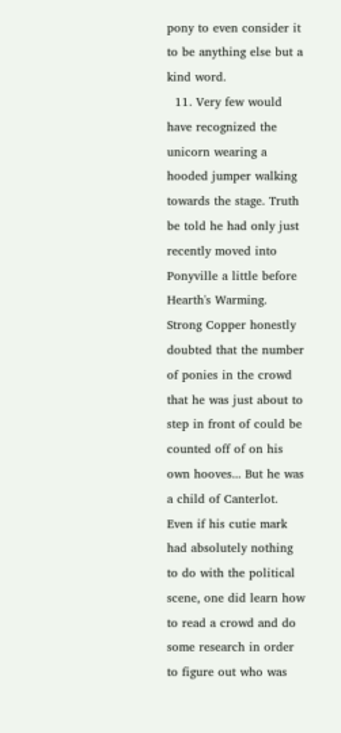pony to even consider it to be anything else but a kind word.
  11. Very few would have recognized the unicorn wearing a hooded jumper walking towards the stage. Truth be told he had only just recently moved into Ponyville a little before Hearth's Warming. Strong Copper honestly doubted that the number of ponies in the crowd that he was just about to step in front of could be counted off of on his own hooves... But he was a child of Canterlot. Even if his cutie mark had absolutely nothing to do with the political scene, one did learn how to read a crowd and do some research in order to figure out who was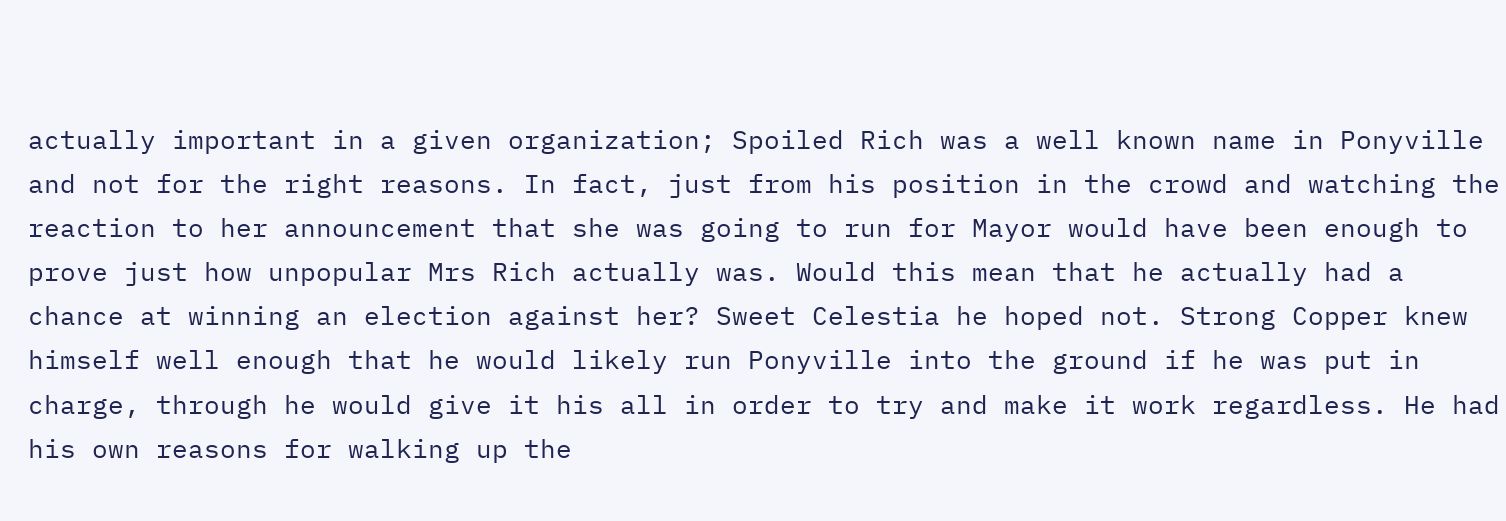actually important in a given organization; Spoiled Rich was a well known name in Ponyville and not for the right reasons. In fact, just from his position in the crowd and watching the reaction to her announcement that she was going to run for Mayor would have been enough to prove just how unpopular Mrs Rich actually was. Would this mean that he actually had a chance at winning an election against her? Sweet Celestia he hoped not. Strong Copper knew himself well enough that he would likely run Ponyville into the ground if he was put in charge, through he would give it his all in order to try and make it work regardless. He had his own reasons for walking up the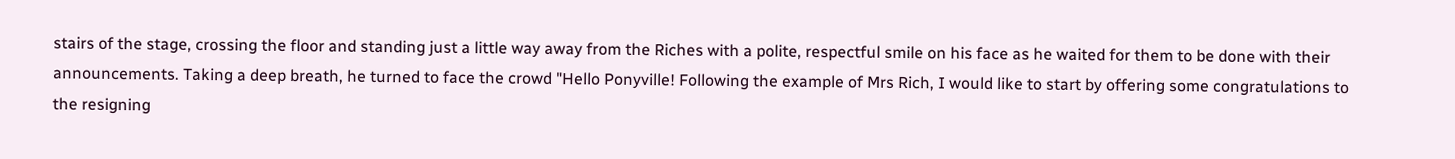stairs of the stage, crossing the floor and standing just a little way away from the Riches with a polite, respectful smile on his face as he waited for them to be done with their announcements. Taking a deep breath, he turned to face the crowd "Hello Ponyville! Following the example of Mrs Rich, I would like to start by offering some congratulations to the resigning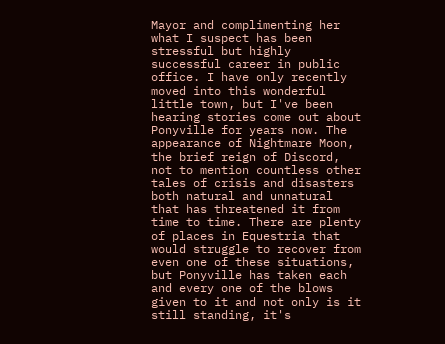Mayor and complimenting her what I suspect has been stressful but highly successful career in public office. I have only recently moved into this wonderful little town, but I've been hearing stories come out about Ponyville for years now. The appearance of Nightmare Moon, the brief reign of Discord, not to mention countless other tales of crisis and disasters both natural and unnatural that has threatened it from time to time. There are plenty of places in Equestria that would struggle to recover from even one of these situations, but Ponyville has taken each and every one of the blows given to it and not only is it still standing, it's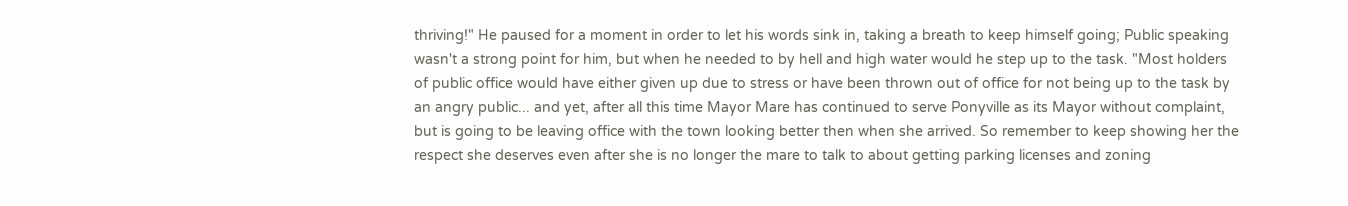thriving!" He paused for a moment in order to let his words sink in, taking a breath to keep himself going; Public speaking wasn't a strong point for him, but when he needed to by hell and high water would he step up to the task. "Most holders of public office would have either given up due to stress or have been thrown out of office for not being up to the task by an angry public... and yet, after all this time Mayor Mare has continued to serve Ponyville as its Mayor without complaint, but is going to be leaving office with the town looking better then when she arrived. So remember to keep showing her the respect she deserves even after she is no longer the mare to talk to about getting parking licenses and zoning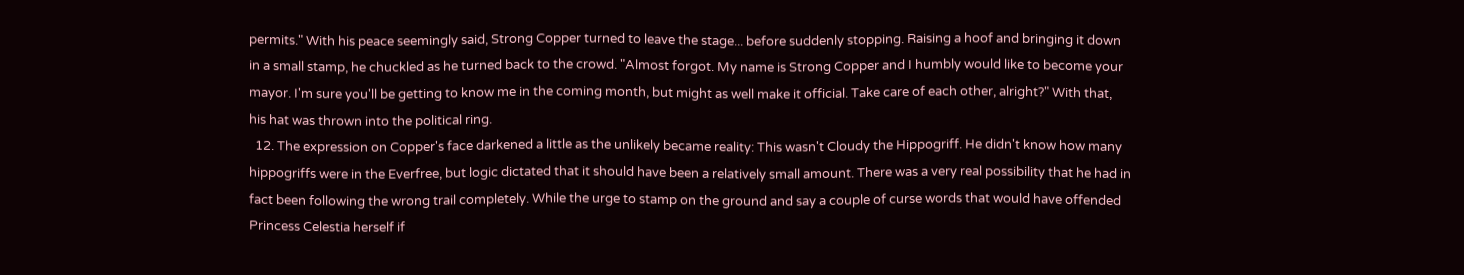permits." With his peace seemingly said, Strong Copper turned to leave the stage... before suddenly stopping. Raising a hoof and bringing it down in a small stamp, he chuckled as he turned back to the crowd. "Almost forgot. My name is Strong Copper and I humbly would like to become your mayor. I'm sure you'll be getting to know me in the coming month, but might as well make it official. Take care of each other, alright?" With that, his hat was thrown into the political ring.
  12. The expression on Copper's face darkened a little as the unlikely became reality: This wasn't Cloudy the Hippogriff. He didn't know how many hippogriffs were in the Everfree, but logic dictated that it should have been a relatively small amount. There was a very real possibility that he had in fact been following the wrong trail completely. While the urge to stamp on the ground and say a couple of curse words that would have offended Princess Celestia herself if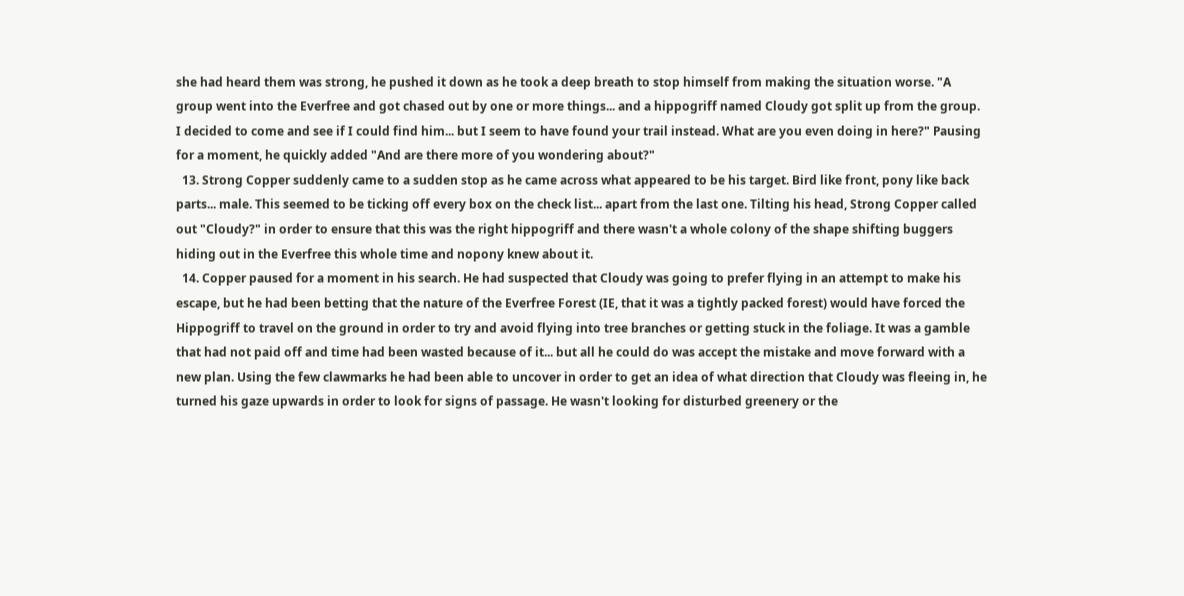she had heard them was strong, he pushed it down as he took a deep breath to stop himself from making the situation worse. "A group went into the Everfree and got chased out by one or more things... and a hippogriff named Cloudy got split up from the group. I decided to come and see if I could find him... but I seem to have found your trail instead. What are you even doing in here?" Pausing for a moment, he quickly added "And are there more of you wondering about?"
  13. Strong Copper suddenly came to a sudden stop as he came across what appeared to be his target. Bird like front, pony like back parts... male. This seemed to be ticking off every box on the check list... apart from the last one. Tilting his head, Strong Copper called out "Cloudy?" in order to ensure that this was the right hippogriff and there wasn't a whole colony of the shape shifting buggers hiding out in the Everfree this whole time and nopony knew about it.
  14. Copper paused for a moment in his search. He had suspected that Cloudy was going to prefer flying in an attempt to make his escape, but he had been betting that the nature of the Everfree Forest (IE, that it was a tightly packed forest) would have forced the Hippogriff to travel on the ground in order to try and avoid flying into tree branches or getting stuck in the foliage. It was a gamble that had not paid off and time had been wasted because of it... but all he could do was accept the mistake and move forward with a new plan. Using the few clawmarks he had been able to uncover in order to get an idea of what direction that Cloudy was fleeing in, he turned his gaze upwards in order to look for signs of passage. He wasn't looking for disturbed greenery or the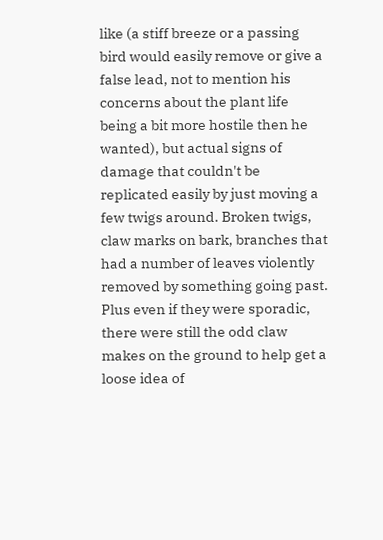like (a stiff breeze or a passing bird would easily remove or give a false lead, not to mention his concerns about the plant life being a bit more hostile then he wanted), but actual signs of damage that couldn't be replicated easily by just moving a few twigs around. Broken twigs, claw marks on bark, branches that had a number of leaves violently removed by something going past. Plus even if they were sporadic, there were still the odd claw makes on the ground to help get a loose idea of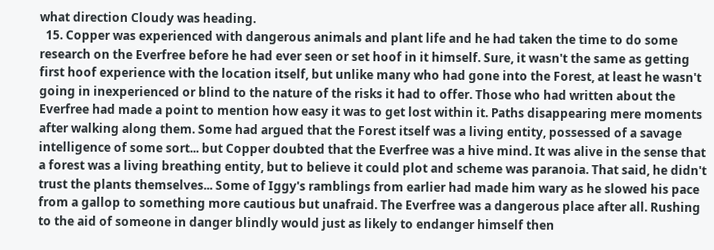what direction Cloudy was heading.
  15. Copper was experienced with dangerous animals and plant life and he had taken the time to do some research on the Everfree before he had ever seen or set hoof in it himself. Sure, it wasn't the same as getting first hoof experience with the location itself, but unlike many who had gone into the Forest, at least he wasn't going in inexperienced or blind to the nature of the risks it had to offer. Those who had written about the Everfree had made a point to mention how easy it was to get lost within it. Paths disappearing mere moments after walking along them. Some had argued that the Forest itself was a living entity, possessed of a savage intelligence of some sort... but Copper doubted that the Everfree was a hive mind. It was alive in the sense that a forest was a living breathing entity, but to believe it could plot and scheme was paranoia. That said, he didn't trust the plants themselves... Some of Iggy's ramblings from earlier had made him wary as he slowed his pace from a gallop to something more cautious but unafraid. The Everfree was a dangerous place after all. Rushing to the aid of someone in danger blindly would just as likely to endanger himself then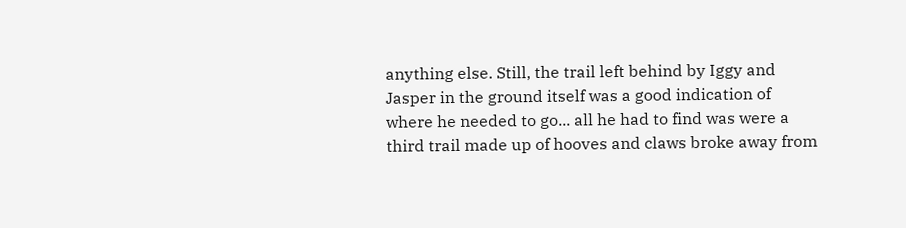anything else. Still, the trail left behind by Iggy and Jasper in the ground itself was a good indication of where he needed to go... all he had to find was were a third trail made up of hooves and claws broke away from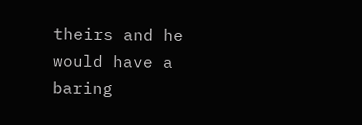theirs and he would have a baring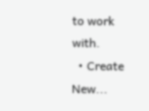to work with.
  • Create New...